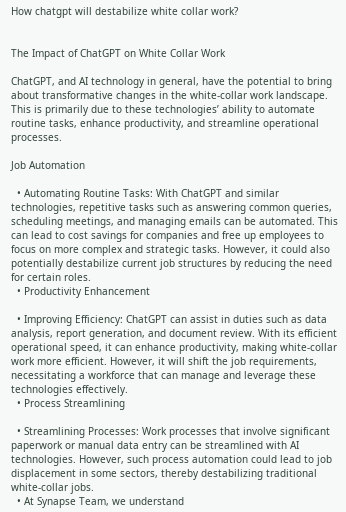How chatgpt will destabilize white collar work?


The Impact of ChatGPT on White Collar Work

ChatGPT, and AI technology in general, have the potential to bring about transformative changes in the white-collar work landscape. This is primarily due to these technologies’ ability to automate routine tasks, enhance productivity, and streamline operational processes.

Job Automation

  • Automating Routine Tasks: With ChatGPT and similar technologies, repetitive tasks such as answering common queries, scheduling meetings, and managing emails can be automated. This can lead to cost savings for companies and free up employees to focus on more complex and strategic tasks. However, it could also potentially destabilize current job structures by reducing the need for certain roles.
  • Productivity Enhancement

  • Improving Efficiency: ChatGPT can assist in duties such as data analysis, report generation, and document review. With its efficient operational speed, it can enhance productivity, making white-collar work more efficient. However, it will shift the job requirements, necessitating a workforce that can manage and leverage these technologies effectively.
  • Process Streamlining

  • Streamlining Processes: Work processes that involve significant paperwork or manual data entry can be streamlined with AI technologies. However, such process automation could lead to job displacement in some sectors, thereby destabilizing traditional white-collar jobs.
  • At Synapse Team, we understand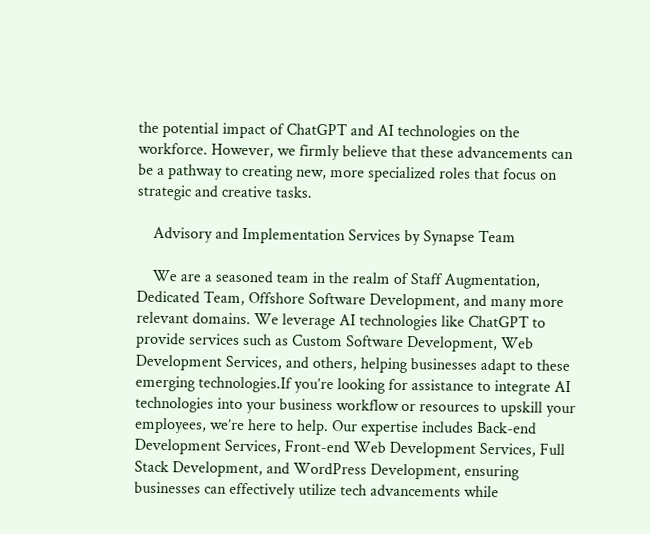the potential impact of ChatGPT and AI technologies on the workforce. However, we firmly believe that these advancements can be a pathway to creating new, more specialized roles that focus on strategic and creative tasks.

    Advisory and Implementation Services by Synapse Team

    We are a seasoned team in the realm of Staff Augmentation, Dedicated Team, Offshore Software Development, and many more relevant domains. We leverage AI technologies like ChatGPT to provide services such as Custom Software Development, Web Development Services, and others, helping businesses adapt to these emerging technologies.If you’re looking for assistance to integrate AI technologies into your business workflow or resources to upskill your employees, we’re here to help. Our expertise includes Back-end Development Services, Front-end Web Development Services, Full Stack Development, and WordPress Development, ensuring businesses can effectively utilize tech advancements while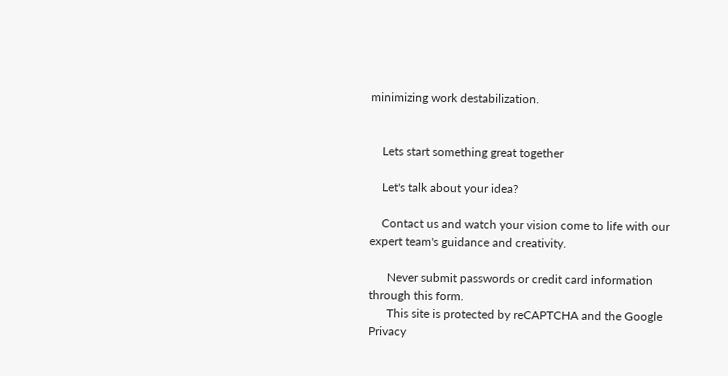minimizing work destabilization.


    Lets start something great together

    Let's talk about your idea?

    Contact us and watch your vision come to life with our expert team's guidance and creativity.

      Never submit passwords or credit card information through this form.
      This site is protected by reCAPTCHA and the Google Privacy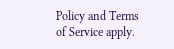Policy and Terms of Service apply.